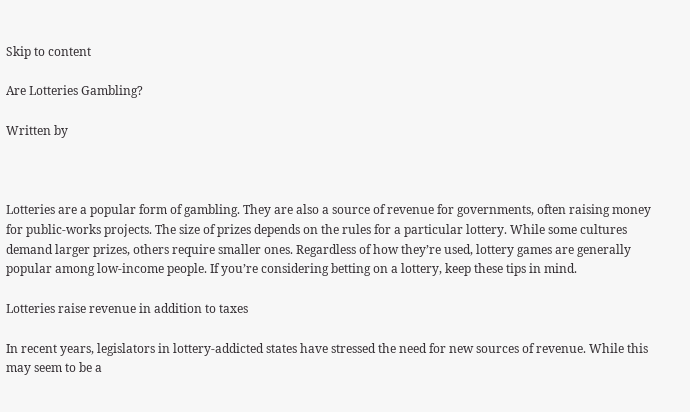Skip to content

Are Lotteries Gambling?

Written by



Lotteries are a popular form of gambling. They are also a source of revenue for governments, often raising money for public-works projects. The size of prizes depends on the rules for a particular lottery. While some cultures demand larger prizes, others require smaller ones. Regardless of how they’re used, lottery games are generally popular among low-income people. If you’re considering betting on a lottery, keep these tips in mind.

Lotteries raise revenue in addition to taxes

In recent years, legislators in lottery-addicted states have stressed the need for new sources of revenue. While this may seem to be a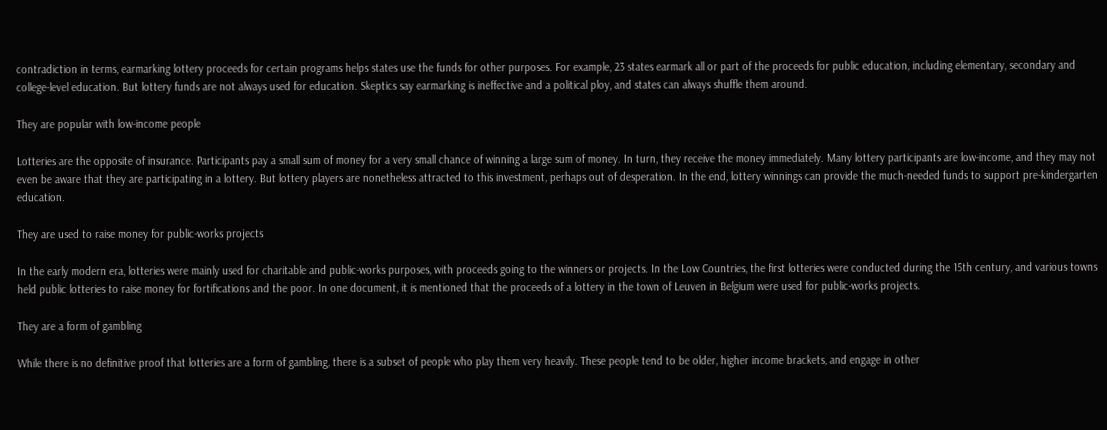contradiction in terms, earmarking lottery proceeds for certain programs helps states use the funds for other purposes. For example, 23 states earmark all or part of the proceeds for public education, including elementary, secondary and college-level education. But lottery funds are not always used for education. Skeptics say earmarking is ineffective and a political ploy, and states can always shuffle them around.

They are popular with low-income people

Lotteries are the opposite of insurance. Participants pay a small sum of money for a very small chance of winning a large sum of money. In turn, they receive the money immediately. Many lottery participants are low-income, and they may not even be aware that they are participating in a lottery. But lottery players are nonetheless attracted to this investment, perhaps out of desperation. In the end, lottery winnings can provide the much-needed funds to support pre-kindergarten education.

They are used to raise money for public-works projects

In the early modern era, lotteries were mainly used for charitable and public-works purposes, with proceeds going to the winners or projects. In the Low Countries, the first lotteries were conducted during the 15th century, and various towns held public lotteries to raise money for fortifications and the poor. In one document, it is mentioned that the proceeds of a lottery in the town of Leuven in Belgium were used for public-works projects.

They are a form of gambling

While there is no definitive proof that lotteries are a form of gambling, there is a subset of people who play them very heavily. These people tend to be older, higher income brackets, and engage in other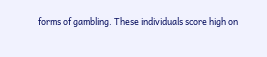forms of gambling. These individuals score high on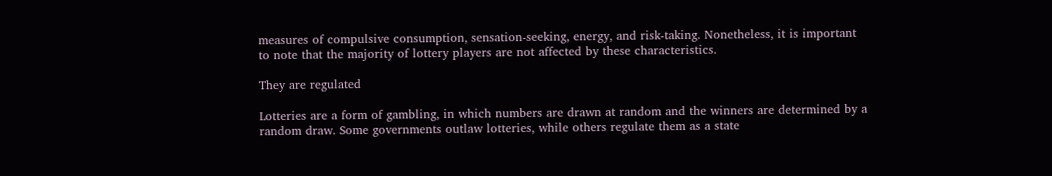measures of compulsive consumption, sensation-seeking, energy, and risk-taking. Nonetheless, it is important to note that the majority of lottery players are not affected by these characteristics.

They are regulated

Lotteries are a form of gambling, in which numbers are drawn at random and the winners are determined by a random draw. Some governments outlaw lotteries, while others regulate them as a state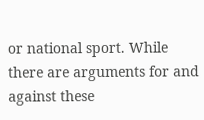or national sport. While there are arguments for and against these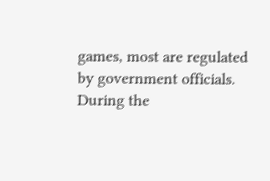games, most are regulated by government officials. During the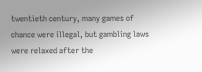twentieth century, many games of chance were illegal, but gambling laws were relaxed after the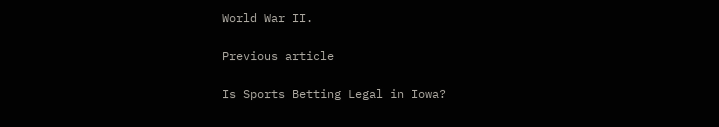World War II.

Previous article

Is Sports Betting Legal in Iowa?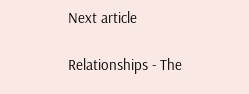Next article

Relationships - The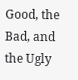Good, the Bad, and the Ugly